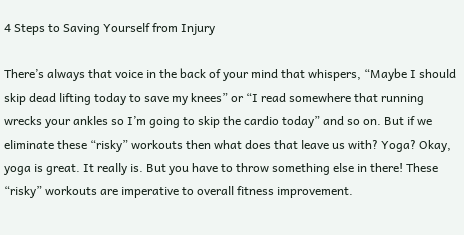4 Steps to Saving Yourself from Injury

There’s always that voice in the back of your mind that whispers, “Maybe I should skip dead lifting today to save my knees” or “I read somewhere that running wrecks your ankles so I’m going to skip the cardio today” and so on. But if we eliminate these “risky” workouts then what does that leave us with? Yoga? Okay, yoga is great. It really is. But you have to throw something else in there! These “risky” workouts are imperative to overall fitness improvement.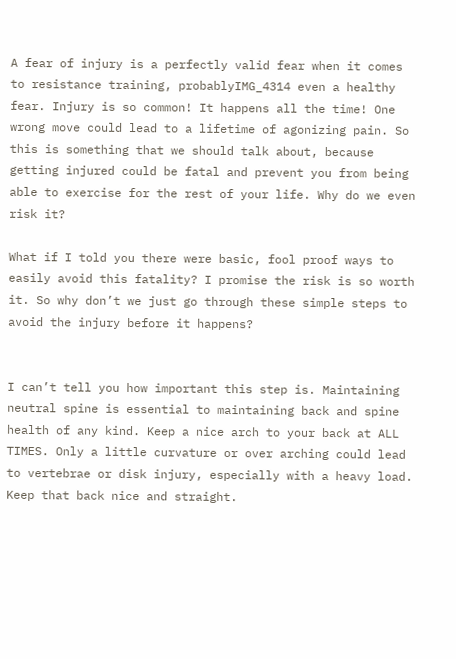A fear of injury is a perfectly valid fear when it comes to resistance training, probablyIMG_4314 even a healthy fear. Injury is so common! It happens all the time! One wrong move could lead to a lifetime of agonizing pain. So this is something that we should talk about, because getting injured could be fatal and prevent you from being able to exercise for the rest of your life. Why do we even risk it?

What if I told you there were basic, fool proof ways to easily avoid this fatality? I promise the risk is so worth it. So why don’t we just go through these simple steps to avoid the injury before it happens?


I can’t tell you how important this step is. Maintaining neutral spine is essential to maintaining back and spine health of any kind. Keep a nice arch to your back at ALL TIMES. Only a little curvature or over arching could lead to vertebrae or disk injury, especially with a heavy load. Keep that back nice and straight.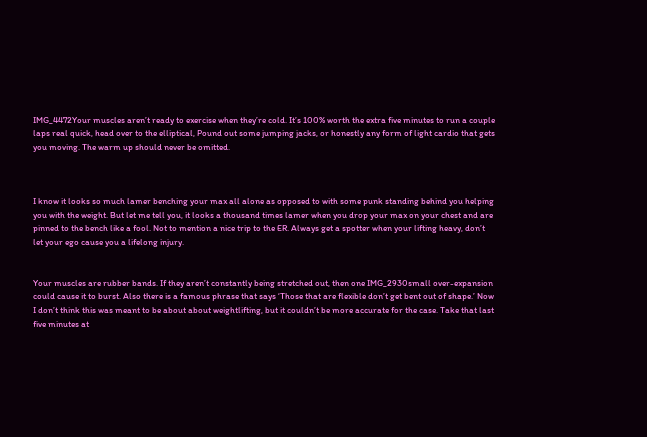IMG_4472Your muscles aren’t ready to exercise when they’re cold. It’s 100% worth the extra five minutes to run a couple laps real quick, head over to the elliptical, Pound out some jumping jacks, or honestly any form of light cardio that gets you moving. The warm up should never be omitted.



I know it looks so much lamer benching your max all alone as opposed to with some punk standing behind you helping you with the weight. But let me tell you, it looks a thousand times lamer when you drop your max on your chest and are pinned to the bench like a fool. Not to mention a nice trip to the ER. Always get a spotter when your lifting heavy, don’t let your ego cause you a lifelong injury.


Your muscles are rubber bands. If they aren’t constantly being stretched out, then one IMG_2930small over-expansion could cause it to burst. Also there is a famous phrase that says ‘Those that are flexible don’t get bent out of shape.’ Now I don’t think this was meant to be about about weightlifting, but it couldn’t be more accurate for the case. Take that last five minutes at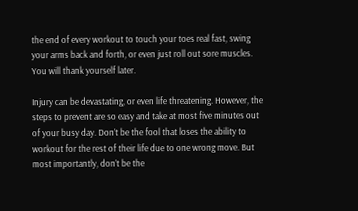the end of every workout to touch your toes real fast, swing your arms back and forth, or even just roll out sore muscles. You will thank yourself later.

Injury can be devastating, or even life threatening. However, the steps to prevent are so easy and take at most five minutes out of your busy day. Don’t be the fool that loses the ability to workout for the rest of their life due to one wrong move. But most importantly, don’t be the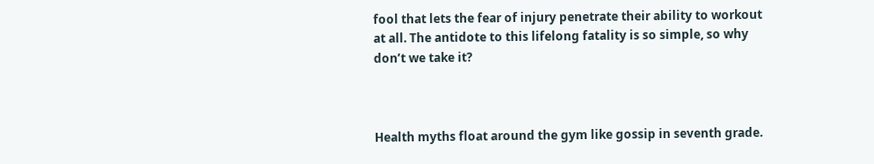fool that lets the fear of injury penetrate their ability to workout at all. The antidote to this lifelong fatality is so simple, so why don’t we take it?



Health myths float around the gym like gossip in seventh grade.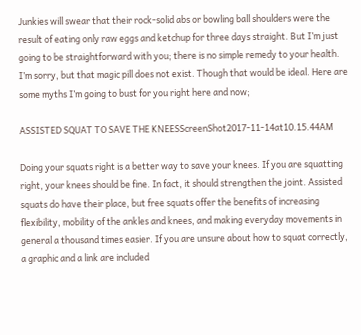Junkies will swear that their rock-solid abs or bowling ball shoulders were the result of eating only raw eggs and ketchup for three days straight. But I’m just going to be straightforward with you; there is no simple remedy to your health. I’m sorry, but that magic pill does not exist. Though that would be ideal. Here are some myths I’m going to bust for you right here and now;

ASSISTED SQUAT TO SAVE THE KNEESScreenShot2017-11-14at10.15.44AM

Doing your squats right is a better way to save your knees. If you are squatting right, your knees should be fine. In fact, it should strengthen the joint. Assisted squats do have their place, but free squats offer the benefits of increasing flexibility, mobility of the ankles and knees, and making everyday movements in general a thousand times easier. If you are unsure about how to squat correctly, a graphic and a link are included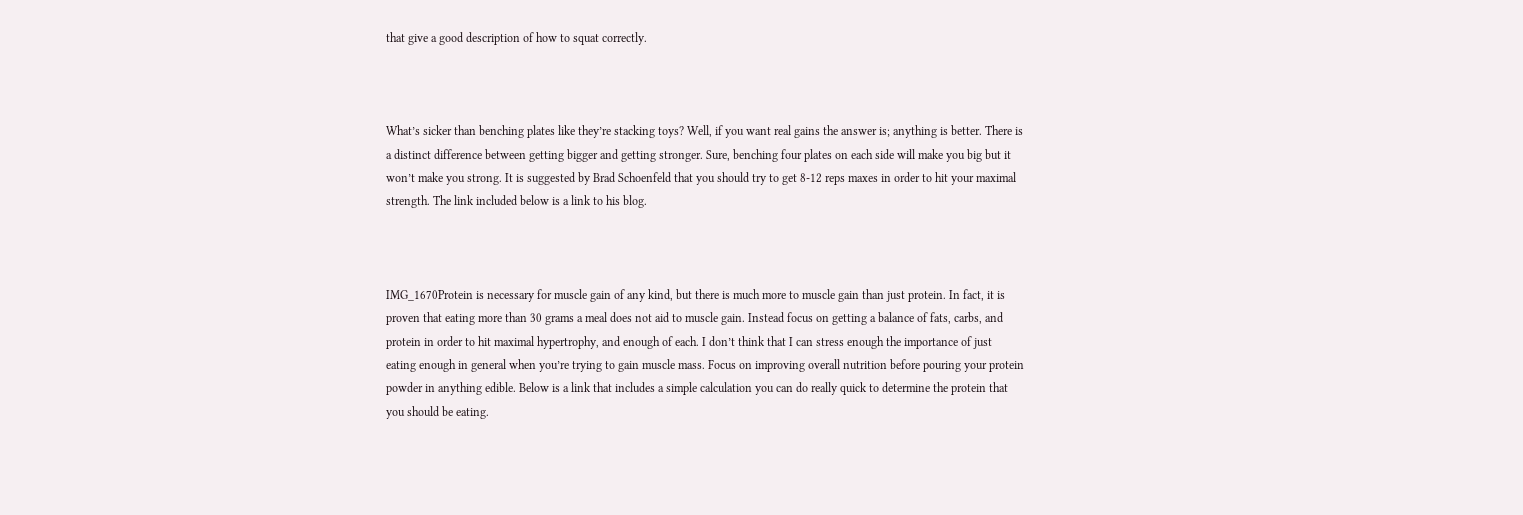that give a good description of how to squat correctly.



What’s sicker than benching plates like they’re stacking toys? Well, if you want real gains the answer is; anything is better. There is a distinct difference between getting bigger and getting stronger. Sure, benching four plates on each side will make you big but it won’t make you strong. It is suggested by Brad Schoenfeld that you should try to get 8-12 reps maxes in order to hit your maximal strength. The link included below is a link to his blog.



IMG_1670Protein is necessary for muscle gain of any kind, but there is much more to muscle gain than just protein. In fact, it is proven that eating more than 30 grams a meal does not aid to muscle gain. Instead focus on getting a balance of fats, carbs, and protein in order to hit maximal hypertrophy, and enough of each. I don’t think that I can stress enough the importance of just eating enough in general when you’re trying to gain muscle mass. Focus on improving overall nutrition before pouring your protein powder in anything edible. Below is a link that includes a simple calculation you can do really quick to determine the protein that you should be eating.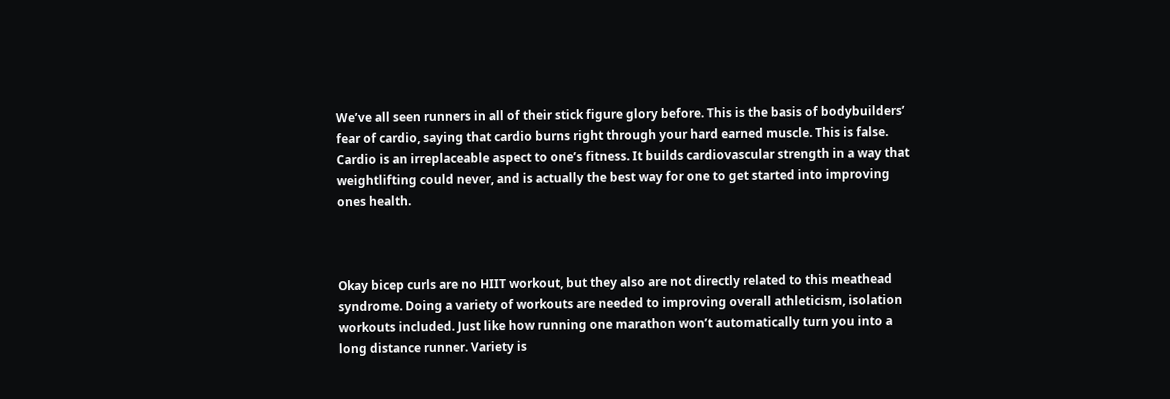We’ve all seen runners in all of their stick figure glory before. This is the basis of bodybuilders’ fear of cardio, saying that cardio burns right through your hard earned muscle. This is false. Cardio is an irreplaceable aspect to one’s fitness. It builds cardiovascular strength in a way that weightlifting could never, and is actually the best way for one to get started into improving ones health.



Okay bicep curls are no HIIT workout, but they also are not directly related to this meathead syndrome. Doing a variety of workouts are needed to improving overall athleticism, isolation workouts included. Just like how running one marathon won’t automatically turn you into a long distance runner. Variety is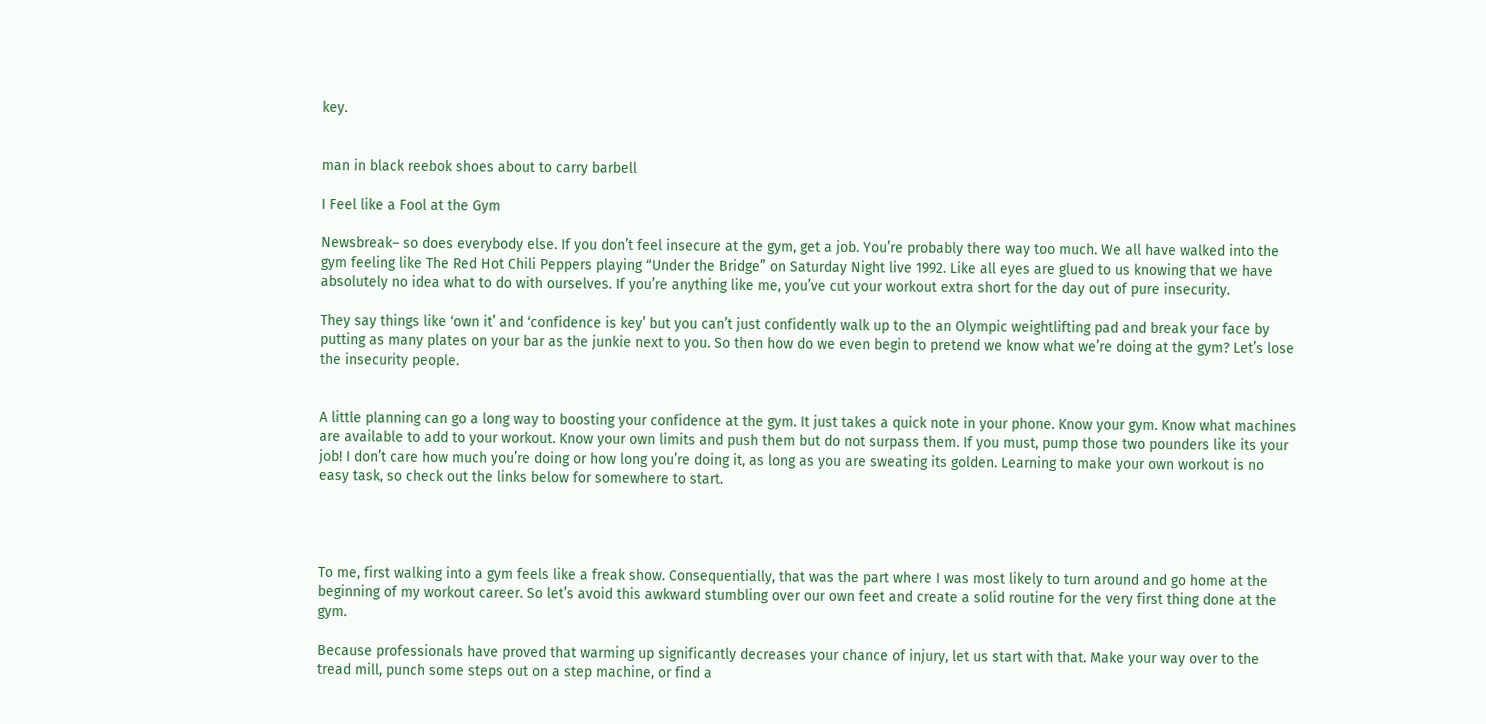key.


man in black reebok shoes about to carry barbell

I Feel like a Fool at the Gym

Newsbreak– so does everybody else. If you don’t feel insecure at the gym, get a job. You’re probably there way too much. We all have walked into the gym feeling like The Red Hot Chili Peppers playing “Under the Bridge” on Saturday Night live 1992. Like all eyes are glued to us knowing that we have absolutely no idea what to do with ourselves. If you’re anything like me, you’ve cut your workout extra short for the day out of pure insecurity.

They say things like ‘own it’ and ‘confidence is key’ but you can’t just confidently walk up to the an Olympic weightlifting pad and break your face by putting as many plates on your bar as the junkie next to you. So then how do we even begin to pretend we know what we’re doing at the gym? Let’s lose the insecurity people.


A little planning can go a long way to boosting your confidence at the gym. It just takes a quick note in your phone. Know your gym. Know what machines are available to add to your workout. Know your own limits and push them but do not surpass them. If you must, pump those two pounders like its your job! I don’t care how much you’re doing or how long you’re doing it, as long as you are sweating its golden. Learning to make your own workout is no easy task, so check out the links below for somewhere to start.




To me, first walking into a gym feels like a freak show. Consequentially, that was the part where I was most likely to turn around and go home at the beginning of my workout career. So let’s avoid this awkward stumbling over our own feet and create a solid routine for the very first thing done at the gym.

Because professionals have proved that warming up significantly decreases your chance of injury, let us start with that. Make your way over to the tread mill, punch some steps out on a step machine, or find a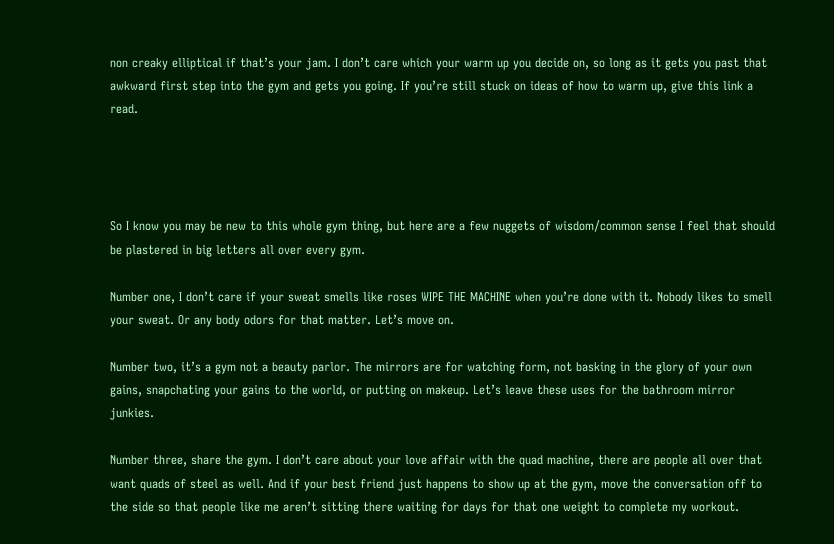non creaky elliptical if that’s your jam. I don’t care which your warm up you decide on, so long as it gets you past that awkward first step into the gym and gets you going. If you’re still stuck on ideas of how to warm up, give this link a read.




So I know you may be new to this whole gym thing, but here are a few nuggets of wisdom/common sense I feel that should be plastered in big letters all over every gym.

Number one, I don’t care if your sweat smells like roses WIPE THE MACHINE when you’re done with it. Nobody likes to smell your sweat. Or any body odors for that matter. Let’s move on.

Number two, it’s a gym not a beauty parlor. The mirrors are for watching form, not basking in the glory of your own gains, snapchating your gains to the world, or putting on makeup. Let’s leave these uses for the bathroom mirror junkies.

Number three, share the gym. I don’t care about your love affair with the quad machine, there are people all over that want quads of steel as well. And if your best friend just happens to show up at the gym, move the conversation off to the side so that people like me aren’t sitting there waiting for days for that one weight to complete my workout.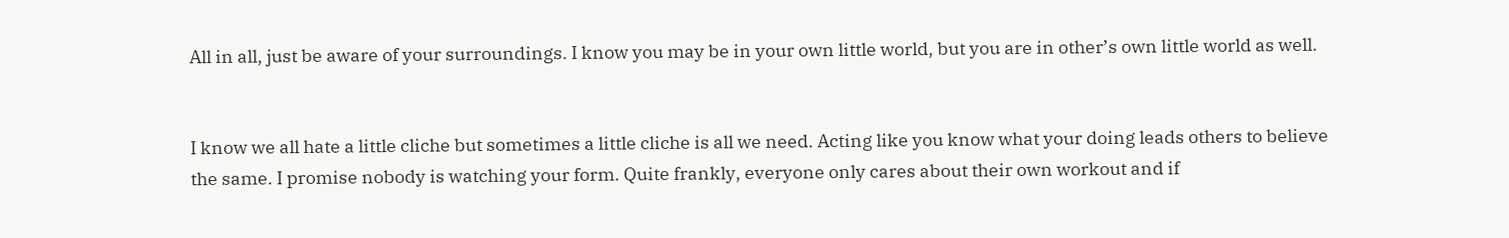All in all, just be aware of your surroundings. I know you may be in your own little world, but you are in other’s own little world as well.


I know we all hate a little cliche but sometimes a little cliche is all we need. Acting like you know what your doing leads others to believe the same. I promise nobody is watching your form. Quite frankly, everyone only cares about their own workout and if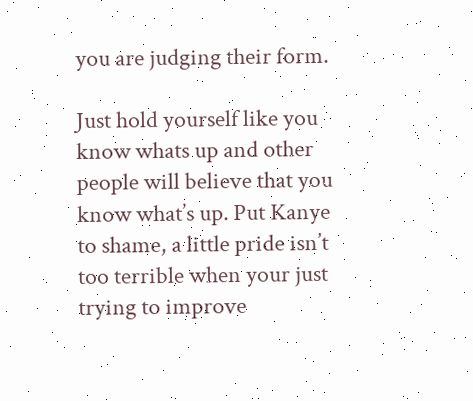you are judging their form.

Just hold yourself like you know whats up and other people will believe that you know what’s up. Put Kanye to shame, a little pride isn’t too terrible when your just trying to improve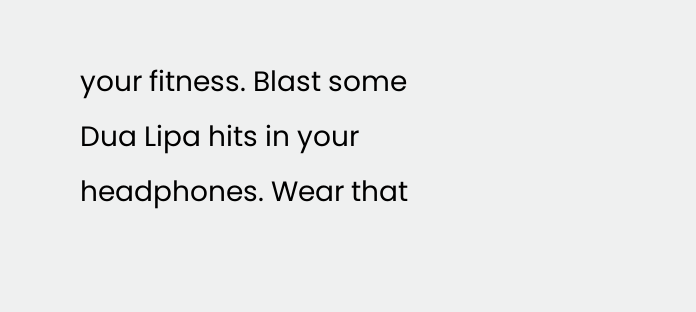your fitness. Blast some Dua Lipa hits in your headphones. Wear that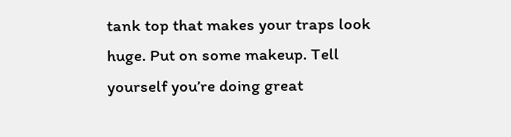tank top that makes your traps look huge. Put on some makeup. Tell yourself you’re doing great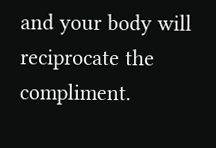and your body will reciprocate the compliment.